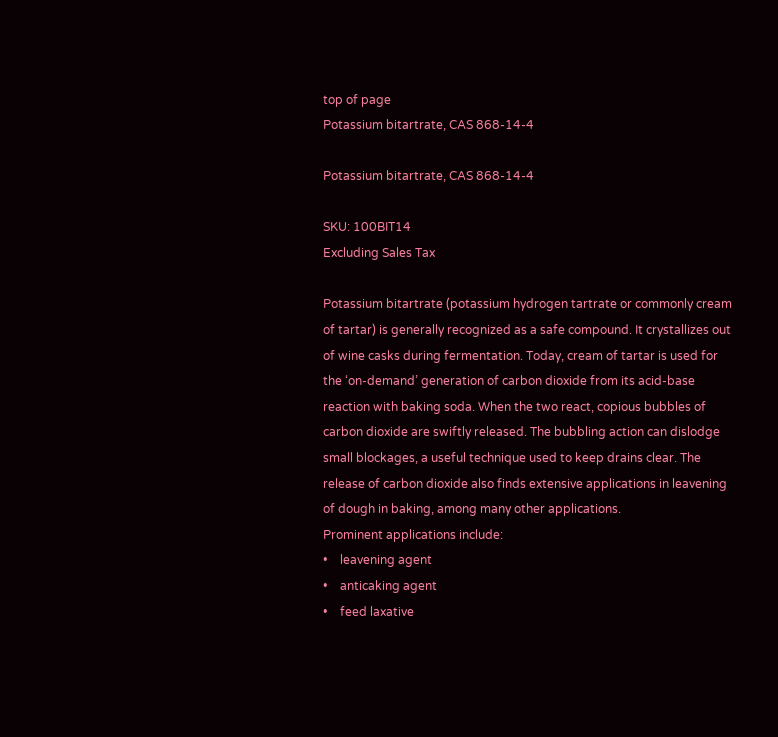top of page
Potassium bitartrate, CAS 868‐14‐4

Potassium bitartrate, CAS 868‐14‐4

SKU: 100BIT14
Excluding Sales Tax

Potassium bitartrate (potassium hydrogen tartrate or commonly cream of tartar) is generally recognized as a safe compound. It crystallizes out of wine casks during fermentation. Today, cream of tartar is used for the ‘on-demand’ generation of carbon dioxide from its acid-base reaction with baking soda. When the two react, copious bubbles of carbon dioxide are swiftly released. The bubbling action can dislodge small blockages, a useful technique used to keep drains clear. The release of carbon dioxide also finds extensive applications in leavening of dough in baking, among many other applications.
Prominent applications include:
•    leavening agent
•    anticaking agent
•    feed laxative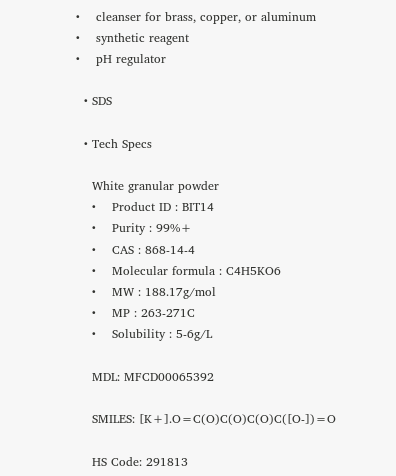•    cleanser for brass, copper, or aluminum
•    synthetic reagent
•    pH regulator

  • SDS

  • Tech Specs

    White granular powder
    •    Product ID : BIT14
    •    Purity : 99%+
    •    CAS : 868-14-4
    •    Molecular formula : C4H5KO6
    •    MW : 188.17g/mol
    •    MP : 263-271C
    •    Solubility : 5-6g/L

    MDL: MFCD00065392

    SMILES: [K+].O=C(O)C(O)C(O)C([O-])=O

    HS Code: 291813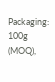Packaging: 100g (MOQ),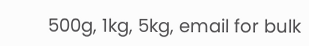500g, 1kg, 5kg, email for bulk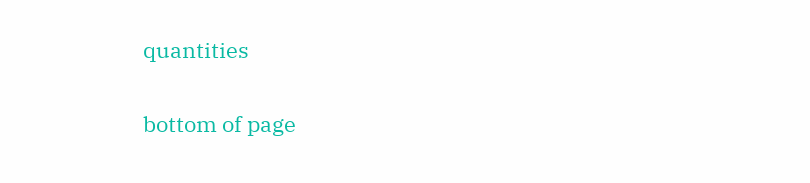quantities

bottom of page